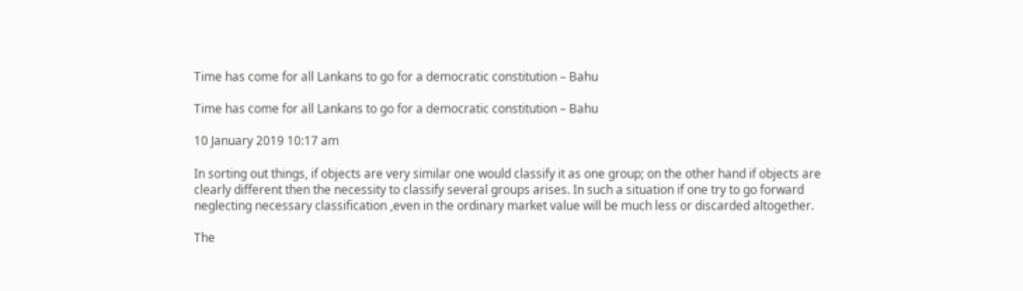Time has come for all Lankans to go for a democratic constitution – Bahu

Time has come for all Lankans to go for a democratic constitution – Bahu

10 January 2019 10:17 am

In sorting out things, if objects are very similar one would classify it as one group; on the other hand if objects are clearly different then the necessity to classify several groups arises. In such a situation if one try to go forward neglecting necessary classification ,even in the ordinary market value will be much less or discarded altogether.

The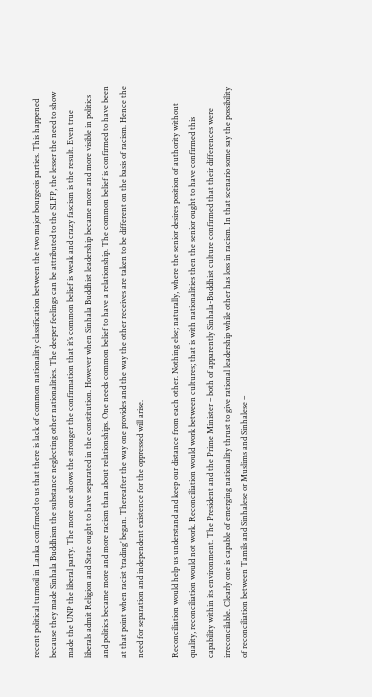recent political turmoil in Lanka confirmed to us that there is lack of common nationality classification between the two major bourgeois parties. This happened because they made Sinhala Buddhism the substance neglecting other nationalities. The deeper feelings can be attributed to the SLFP, the lesser the need to show made the UNP the liberal party. The more one shows the stronger the confirmation that it’s common belief is weak and crazy fascism is the result. Even true liberals admit Religion and State ought to have separated in the constitution. However when Sinhala Buddhist leadership became more and more visible in politics and politics became more and more racism than about relationships. One needs common belief to have a relationship. The common belief is confirmed to have been at that point when racist ‘trading’ began. Thereafter the way one provides and the way the other receives are taken to be different on the basis of racism. Hence the need for separation and independent existence for the oppressed will arise.

Reconciliation would help us understand and keep our distance from each other. Nothing else; naturally, where the senior desires position of authority without quality, reconciliation would not work. Reconciliation would work between cultures; that is with nationalities then the senior ought to have confirmed this capability within its environment. The President and the Prime Minister – both of apparently Sinhala-Buddhist culture confirmed that their differences were irreconcilable. Clearly one is capable of emerging nationality thrust to give rational leadership while other has loss in racism. In that scenario some say the possibility of reconciliation between Tamils and Sinhalese or Muslims and Sinhalese –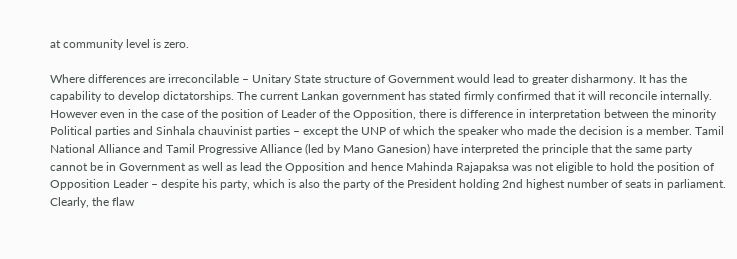at community level is zero.

Where differences are irreconcilable – Unitary State structure of Government would lead to greater disharmony. It has the capability to develop dictatorships. The current Lankan government has stated firmly confirmed that it will reconcile internally. However even in the case of the position of Leader of the Opposition, there is difference in interpretation between the minority Political parties and Sinhala chauvinist parties – except the UNP of which the speaker who made the decision is a member. Tamil National Alliance and Tamil Progressive Alliance (led by Mano Ganesion) have interpreted the principle that the same party cannot be in Government as well as lead the Opposition and hence Mahinda Rajapaksa was not eligible to hold the position of Opposition Leader – despite his party, which is also the party of the President holding 2nd highest number of seats in parliament. Clearly, the flaw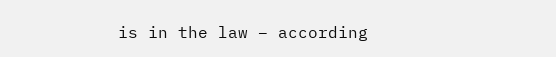is in the law – according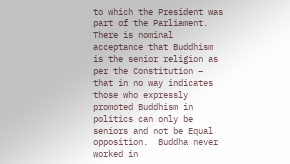to which the President was part of the Parliament. There is nominal acceptance that Buddhism is the senior religion as per the Constitution – that in no way indicates those who expressly promoted Buddhism in politics can only be seniors and not be Equal opposition.  Buddha never worked in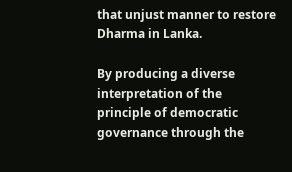that unjust manner to restore Dharma in Lanka.

By producing a diverse interpretation of the principle of democratic governance through the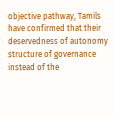objective pathway, Tamils have confirmed that their deservedness of autonomy structure of governance instead of the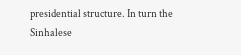presidential structure. In turn the Sinhalese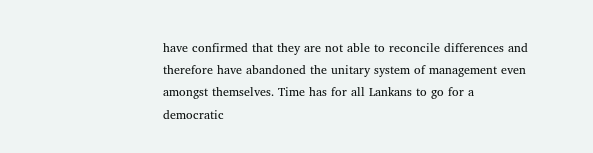have confirmed that they are not able to reconcile differences and therefore have abandoned the unitary system of management even amongst themselves. Time has for all Lankans to go for a democratic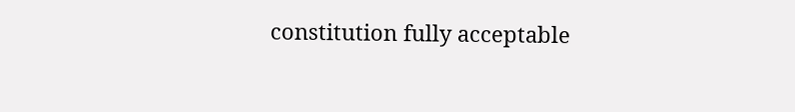constitution fully acceptable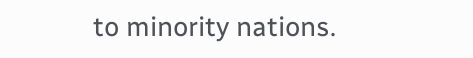to minority nations.